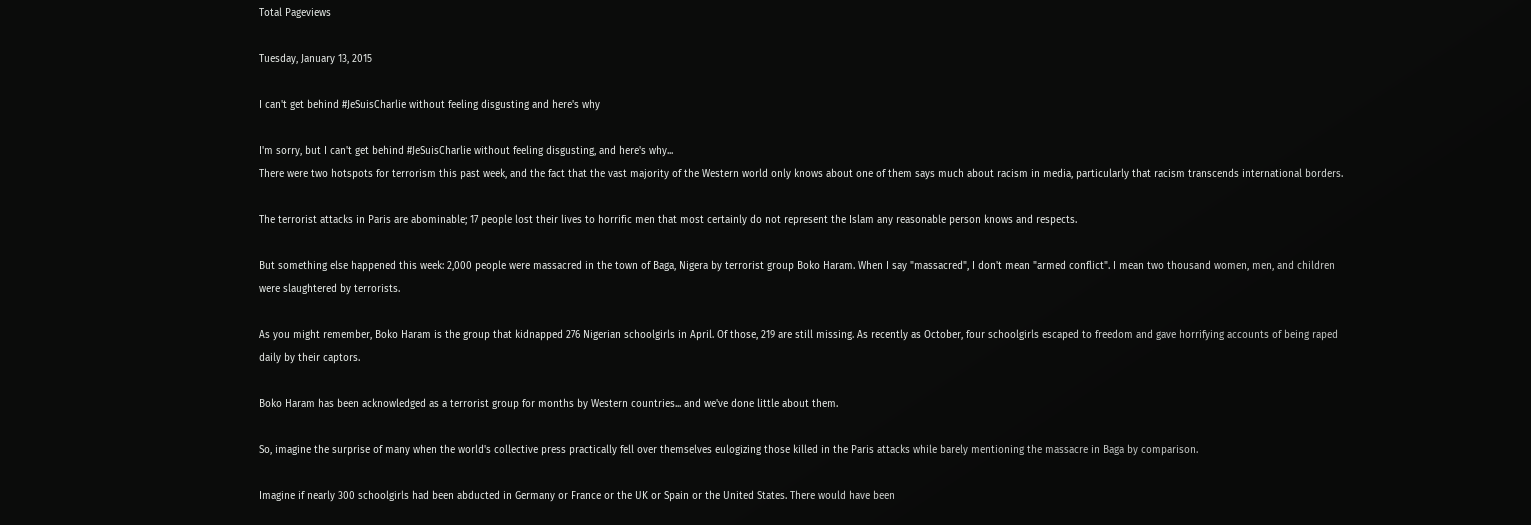Total Pageviews

Tuesday, January 13, 2015

I can't get behind #JeSuisCharlie without feeling disgusting and here's why

I'm sorry, but I can't get behind #JeSuisCharlie without feeling disgusting, and here's why...
There were two hotspots for terrorism this past week, and the fact that the vast majority of the Western world only knows about one of them says much about racism in media, particularly that racism transcends international borders.

The terrorist attacks in Paris are abominable; 17 people lost their lives to horrific men that most certainly do not represent the Islam any reasonable person knows and respects.

But something else happened this week: 2,000 people were massacred in the town of Baga, Nigera by terrorist group Boko Haram. When I say "massacred", I don't mean "armed conflict". I mean two thousand women, men, and children were slaughtered by terrorists.

As you might remember, Boko Haram is the group that kidnapped 276 Nigerian schoolgirls in April. Of those, 219 are still missing. As recently as October, four schoolgirls escaped to freedom and gave horrifying accounts of being raped daily by their captors.

Boko Haram has been acknowledged as a terrorist group for months by Western countries... and we've done little about them.

So, imagine the surprise of many when the world's collective press practically fell over themselves eulogizing those killed in the Paris attacks while barely mentioning the massacre in Baga by comparison.

Imagine if nearly 300 schoolgirls had been abducted in Germany or France or the UK or Spain or the United States. There would have been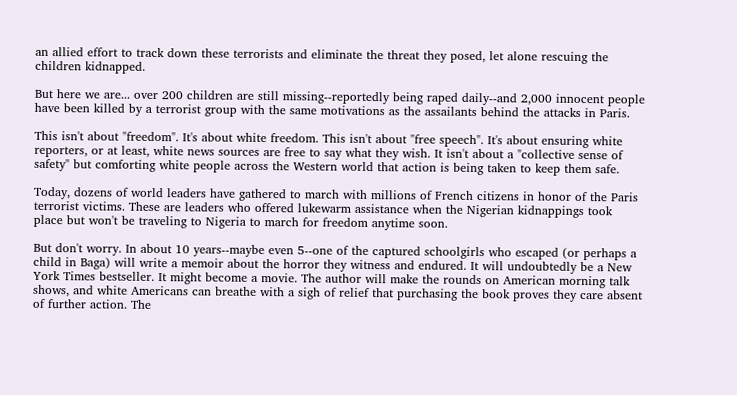an allied effort to track down these terrorists and eliminate the threat they posed, let alone rescuing the children kidnapped.

But here we are... over 200 children are still missing--reportedly being raped daily--and 2,000 innocent people have been killed by a terrorist group with the same motivations as the assailants behind the attacks in Paris.

This isn't about "freedom". It's about white freedom. This isn't about "free speech". It's about ensuring white reporters, or at least, white news sources are free to say what they wish. It isn't about a "collective sense of safety" but comforting white people across the Western world that action is being taken to keep them safe.

Today, dozens of world leaders have gathered to march with millions of French citizens in honor of the Paris terrorist victims. These are leaders who offered lukewarm assistance when the Nigerian kidnappings took place but won't be traveling to Nigeria to march for freedom anytime soon.

But don't worry. In about 10 years--maybe even 5--one of the captured schoolgirls who escaped (or perhaps a child in Baga) will write a memoir about the horror they witness and endured. It will undoubtedly be a New York Times bestseller. It might become a movie. The author will make the rounds on American morning talk shows, and white Americans can breathe with a sigh of relief that purchasing the book proves they care absent of further action. The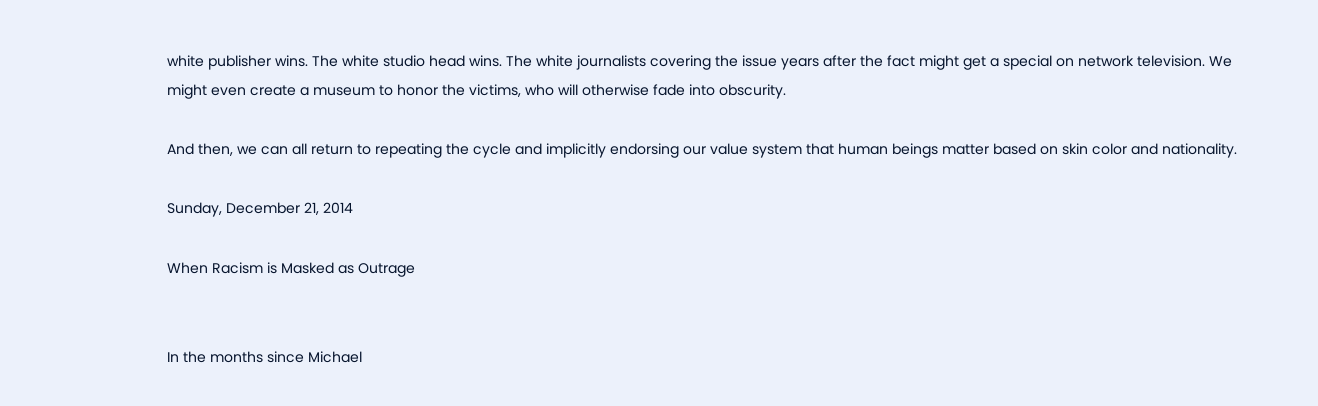white publisher wins. The white studio head wins. The white journalists covering the issue years after the fact might get a special on network television. We might even create a museum to honor the victims, who will otherwise fade into obscurity.

And then, we can all return to repeating the cycle and implicitly endorsing our value system that human beings matter based on skin color and nationality.

Sunday, December 21, 2014

When Racism is Masked as Outrage


In the months since Michael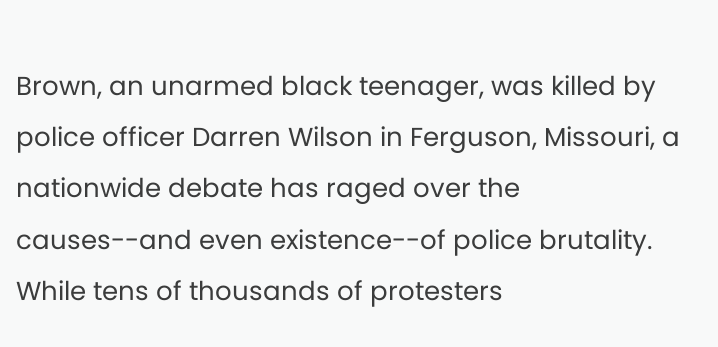Brown, an unarmed black teenager, was killed by police officer Darren Wilson in Ferguson, Missouri, a nationwide debate has raged over the causes--and even existence--of police brutality. While tens of thousands of protesters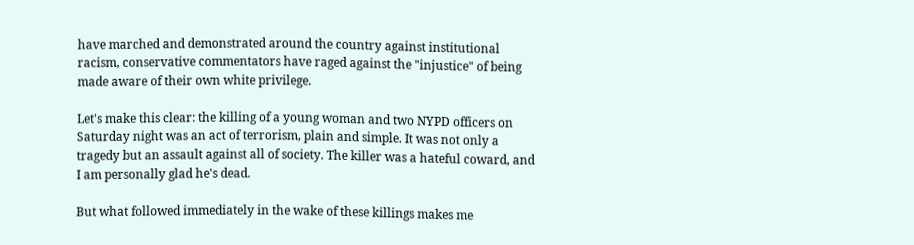have marched and demonstrated around the country against institutional racism, conservative commentators have raged against the "injustice" of being made aware of their own white privilege.

Let's make this clear: the killing of a young woman and two NYPD officers on Saturday night was an act of terrorism, plain and simple. It was not only a tragedy but an assault against all of society. The killer was a hateful coward, and I am personally glad he's dead.

But what followed immediately in the wake of these killings makes me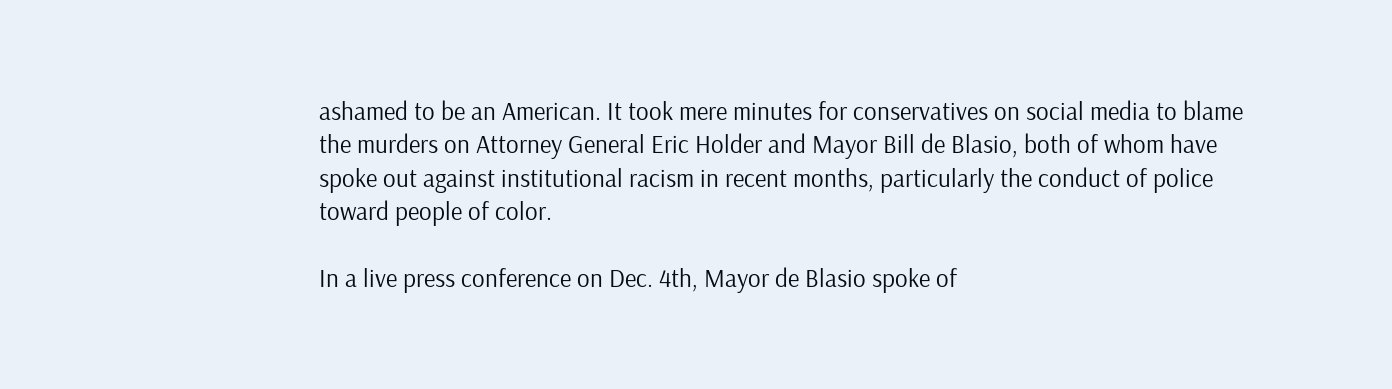ashamed to be an American. It took mere minutes for conservatives on social media to blame the murders on Attorney General Eric Holder and Mayor Bill de Blasio, both of whom have spoke out against institutional racism in recent months, particularly the conduct of police toward people of color.

In a live press conference on Dec. 4th, Mayor de Blasio spoke of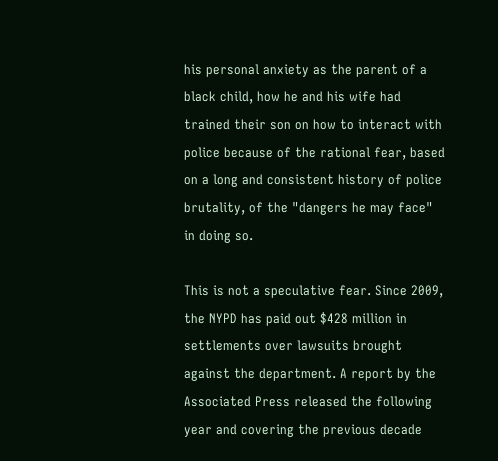his personal anxiety as the parent of a black child, how he and his wife had trained their son on how to interact with police because of the rational fear, based on a long and consistent history of police brutality, of the "dangers he may face" in doing so.

This is not a speculative fear. Since 2009, the NYPD has paid out $428 million in settlements over lawsuits brought against the department. A report by the Associated Press released the following year and covering the previous decade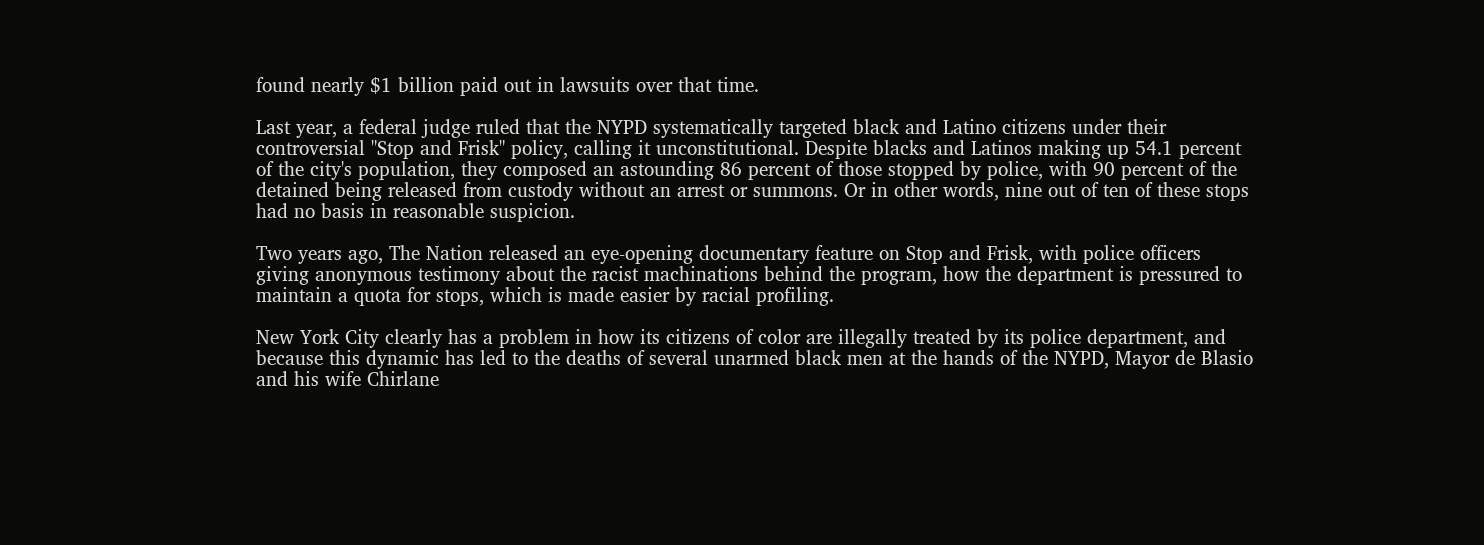found nearly $1 billion paid out in lawsuits over that time.

Last year, a federal judge ruled that the NYPD systematically targeted black and Latino citizens under their controversial "Stop and Frisk" policy, calling it unconstitutional. Despite blacks and Latinos making up 54.1 percent of the city's population, they composed an astounding 86 percent of those stopped by police, with 90 percent of the detained being released from custody without an arrest or summons. Or in other words, nine out of ten of these stops had no basis in reasonable suspicion.

Two years ago, The Nation released an eye-opening documentary feature on Stop and Frisk, with police officers giving anonymous testimony about the racist machinations behind the program, how the department is pressured to maintain a quota for stops, which is made easier by racial profiling.

New York City clearly has a problem in how its citizens of color are illegally treated by its police department, and because this dynamic has led to the deaths of several unarmed black men at the hands of the NYPD, Mayor de Blasio and his wife Chirlane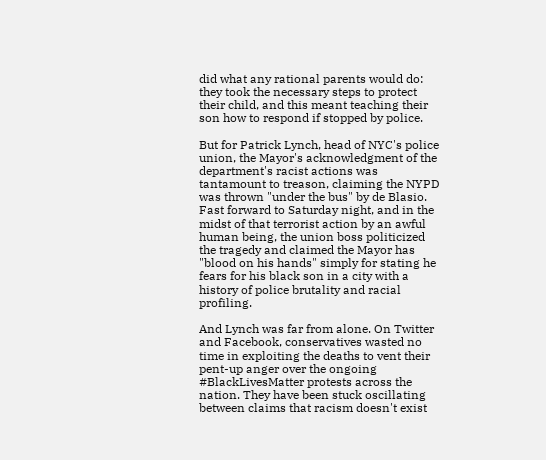did what any rational parents would do: they took the necessary steps to protect their child, and this meant teaching their son how to respond if stopped by police.

But for Patrick Lynch, head of NYC's police union, the Mayor's acknowledgment of the department's racist actions was tantamount to treason, claiming the NYPD was thrown "under the bus" by de Blasio. Fast forward to Saturday night, and in the midst of that terrorist action by an awful human being, the union boss politicized the tragedy and claimed the Mayor has "blood on his hands" simply for stating he fears for his black son in a city with a history of police brutality and racial profiling.

And Lynch was far from alone. On Twitter and Facebook, conservatives wasted no time in exploiting the deaths to vent their pent-up anger over the ongoing #BlackLivesMatter protests across the nation. They have been stuck oscillating between claims that racism doesn't exist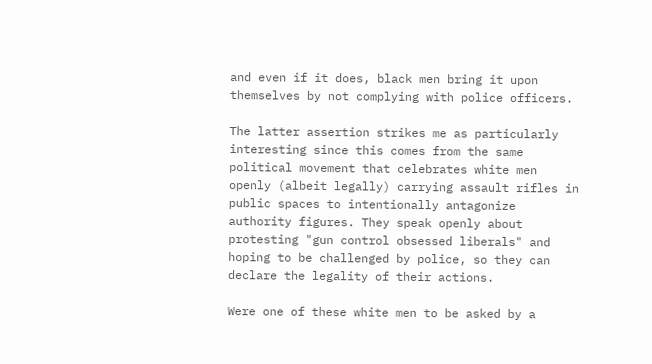and even if it does, black men bring it upon themselves by not complying with police officers.

The latter assertion strikes me as particularly interesting since this comes from the same political movement that celebrates white men openly (albeit legally) carrying assault rifles in public spaces to intentionally antagonize authority figures. They speak openly about protesting "gun control obsessed liberals" and hoping to be challenged by police, so they can declare the legality of their actions.

Were one of these white men to be asked by a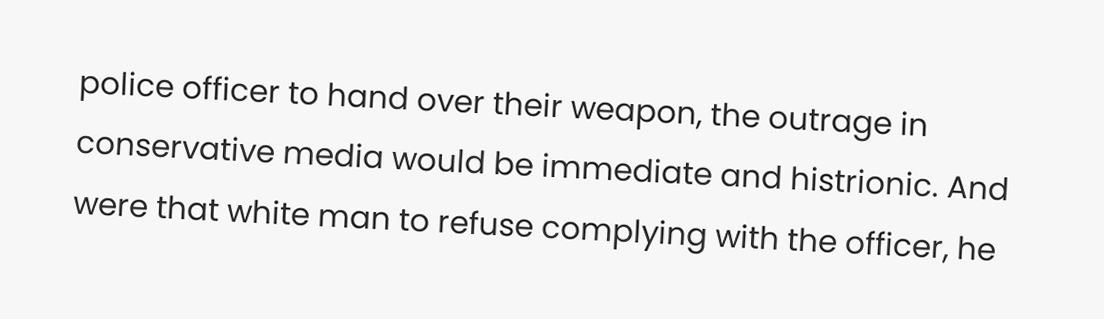police officer to hand over their weapon, the outrage in conservative media would be immediate and histrionic. And were that white man to refuse complying with the officer, he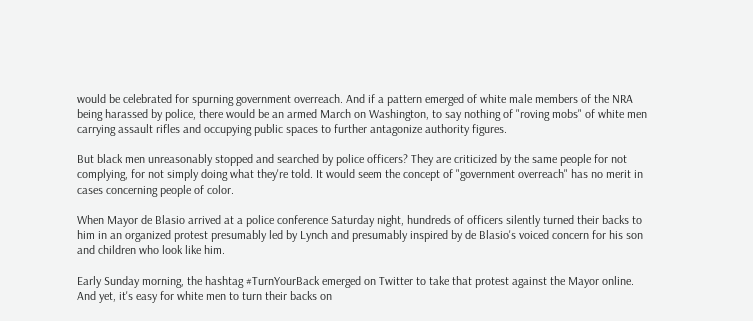would be celebrated for spurning government overreach. And if a pattern emerged of white male members of the NRA being harassed by police, there would be an armed March on Washington, to say nothing of "roving mobs" of white men carrying assault rifles and occupying public spaces to further antagonize authority figures.

But black men unreasonably stopped and searched by police officers? They are criticized by the same people for not complying, for not simply doing what they're told. It would seem the concept of "government overreach" has no merit in cases concerning people of color.

When Mayor de Blasio arrived at a police conference Saturday night, hundreds of officers silently turned their backs to him in an organized protest presumably led by Lynch and presumably inspired by de Blasio's voiced concern for his son and children who look like him.

Early Sunday morning, the hashtag #TurnYourBack emerged on Twitter to take that protest against the Mayor online. And yet, it's easy for white men to turn their backs on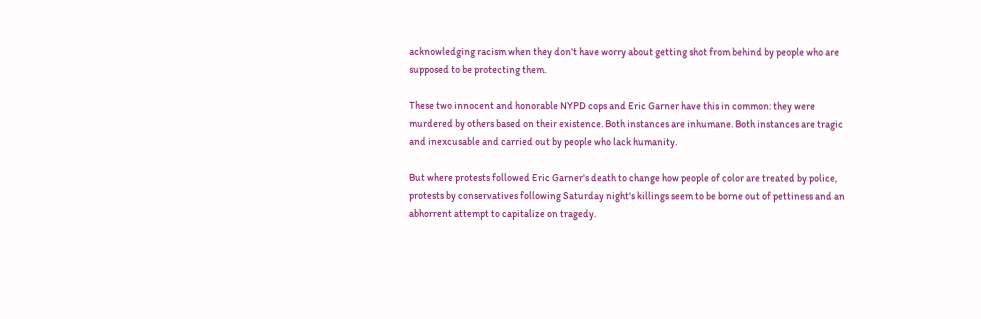acknowledging racism when they don't have worry about getting shot from behind by people who are supposed to be protecting them.

These two innocent and honorable NYPD cops and Eric Garner have this in common: they were murdered by others based on their existence. Both instances are inhumane. Both instances are tragic and inexcusable and carried out by people who lack humanity.

But where protests followed Eric Garner's death to change how people of color are treated by police, protests by conservatives following Saturday night's killings seem to be borne out of pettiness and an abhorrent attempt to capitalize on tragedy.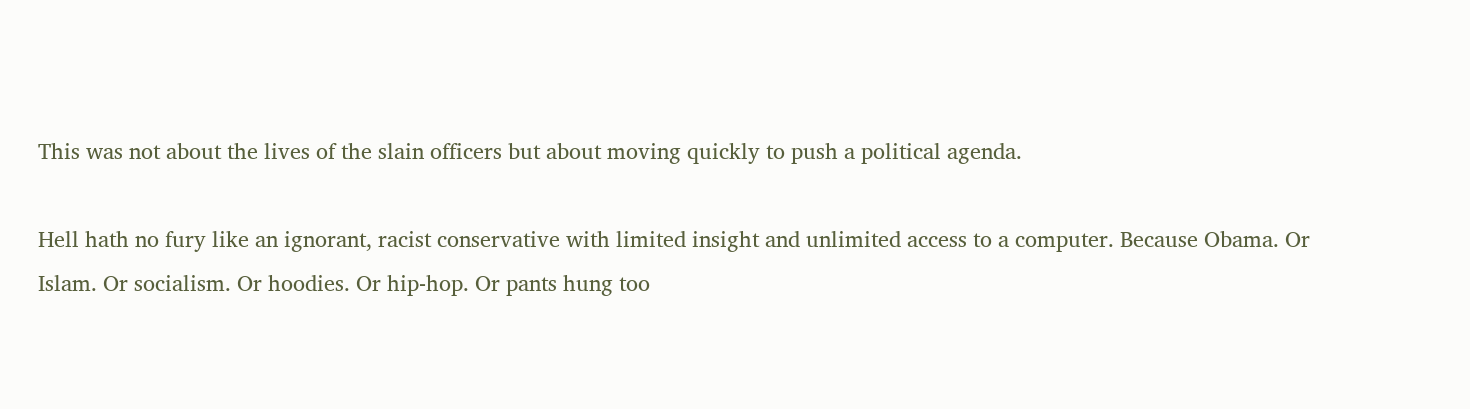This was not about the lives of the slain officers but about moving quickly to push a political agenda.

Hell hath no fury like an ignorant, racist conservative with limited insight and unlimited access to a computer. Because Obama. Or Islam. Or socialism. Or hoodies. Or hip-hop. Or pants hung too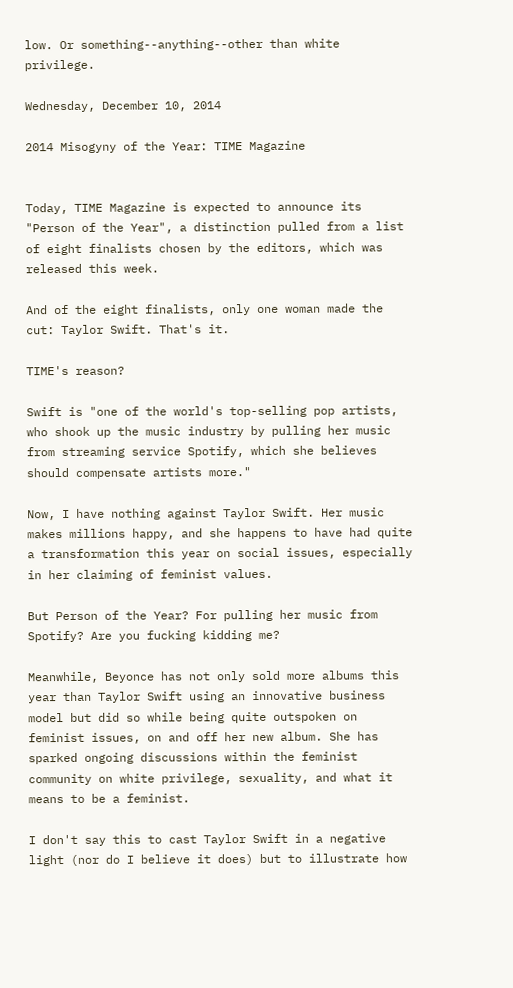low. Or something--anything--other than white privilege.

Wednesday, December 10, 2014

2014 Misogyny of the Year: TIME Magazine


Today, TIME Magazine is expected to announce its "Person of the Year", a distinction pulled from a list of eight finalists chosen by the editors, which was released this week.

And of the eight finalists, only one woman made the cut: Taylor Swift. That's it.

TIME's reason?

Swift is "one of the world's top-selling pop artists, who shook up the music industry by pulling her music from streaming service Spotify, which she believes should compensate artists more."

Now, I have nothing against Taylor Swift. Her music makes millions happy, and she happens to have had quite a transformation this year on social issues, especially in her claiming of feminist values.

But Person of the Year? For pulling her music from Spotify? Are you fucking kidding me?

Meanwhile, Beyonce has not only sold more albums this year than Taylor Swift using an innovative business model but did so while being quite outspoken on feminist issues, on and off her new album. She has sparked ongoing discussions within the feminist community on white privilege, sexuality, and what it means to be a feminist.

I don't say this to cast Taylor Swift in a negative light (nor do I believe it does) but to illustrate how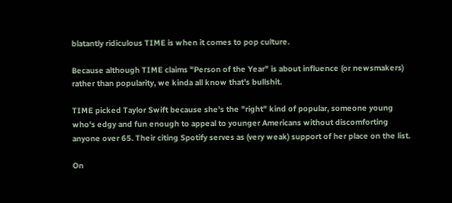blatantly ridiculous TIME is when it comes to pop culture.

Because although TIME claims "Person of the Year" is about influence (or newsmakers) rather than popularity, we kinda all know that's bullshit.

TIME picked Taylor Swift because she's the "right" kind of popular, someone young who's edgy and fun enough to appeal to younger Americans without discomforting anyone over 65. Their citing Spotify serves as (very weak) support of her place on the list.

On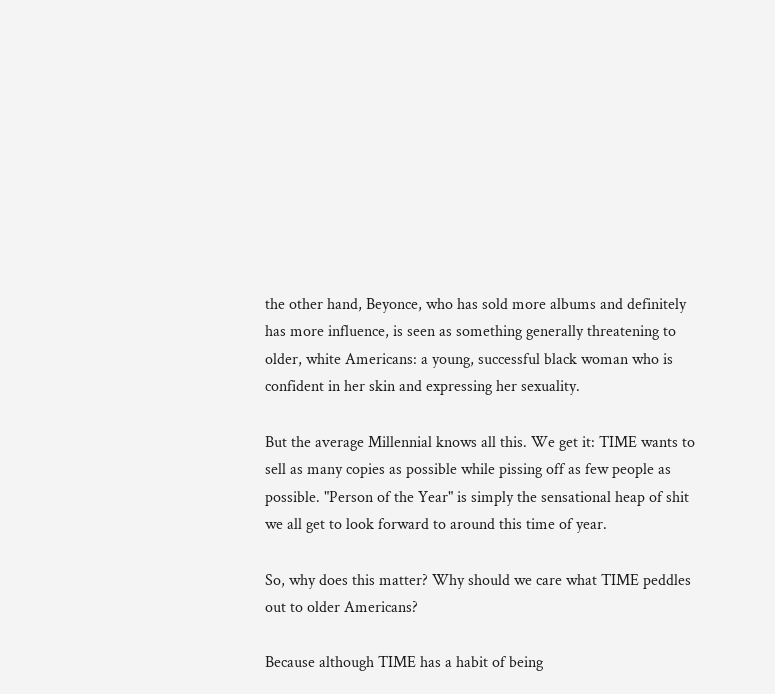the other hand, Beyonce, who has sold more albums and definitely has more influence, is seen as something generally threatening to older, white Americans: a young, successful black woman who is confident in her skin and expressing her sexuality.

But the average Millennial knows all this. We get it: TIME wants to sell as many copies as possible while pissing off as few people as possible. "Person of the Year" is simply the sensational heap of shit we all get to look forward to around this time of year.

So, why does this matter? Why should we care what TIME peddles out to older Americans?

Because although TIME has a habit of being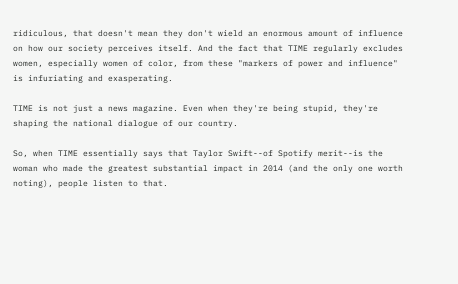ridiculous, that doesn't mean they don't wield an enormous amount of influence on how our society perceives itself. And the fact that TIME regularly excludes women, especially women of color, from these "markers of power and influence" is infuriating and exasperating.

TIME is not just a news magazine. Even when they're being stupid, they're shaping the national dialogue of our country.

So, when TIME essentially says that Taylor Swift--of Spotify merit--is the woman who made the greatest substantial impact in 2014 (and the only one worth noting), people listen to that.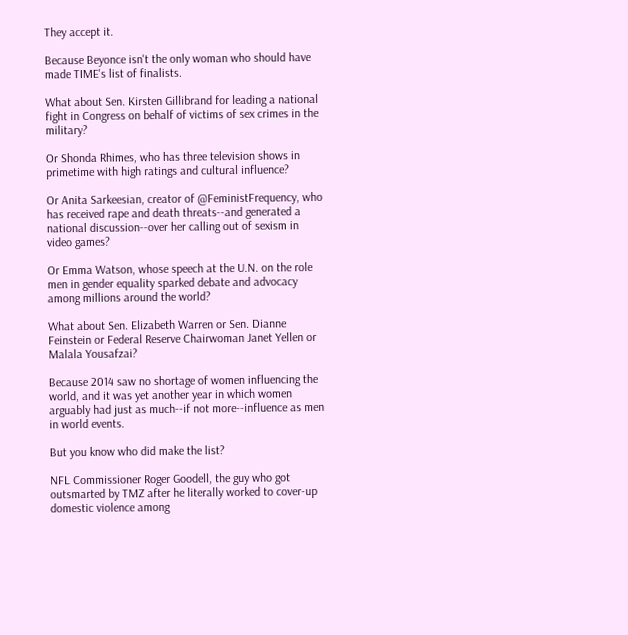They accept it.

Because Beyonce isn't the only woman who should have made TIME's list of finalists.

What about Sen. Kirsten Gillibrand for leading a national fight in Congress on behalf of victims of sex crimes in the military?

Or Shonda Rhimes, who has three television shows in primetime with high ratings and cultural influence?

Or Anita Sarkeesian, creator of @FeministFrequency, who has received rape and death threats--and generated a national discussion--over her calling out of sexism in video games?

Or Emma Watson, whose speech at the U.N. on the role men in gender equality sparked debate and advocacy among millions around the world?

What about Sen. Elizabeth Warren or Sen. Dianne Feinstein or Federal Reserve Chairwoman Janet Yellen or Malala Yousafzai?

Because 2014 saw no shortage of women influencing the world, and it was yet another year in which women arguably had just as much--if not more--influence as men in world events.

But you know who did make the list?

NFL Commissioner Roger Goodell, the guy who got outsmarted by TMZ after he literally worked to cover-up domestic violence among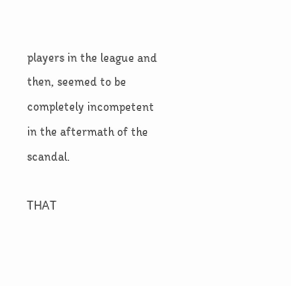players in the league and then, seemed to be completely incompetent in the aftermath of the scandal.

THAT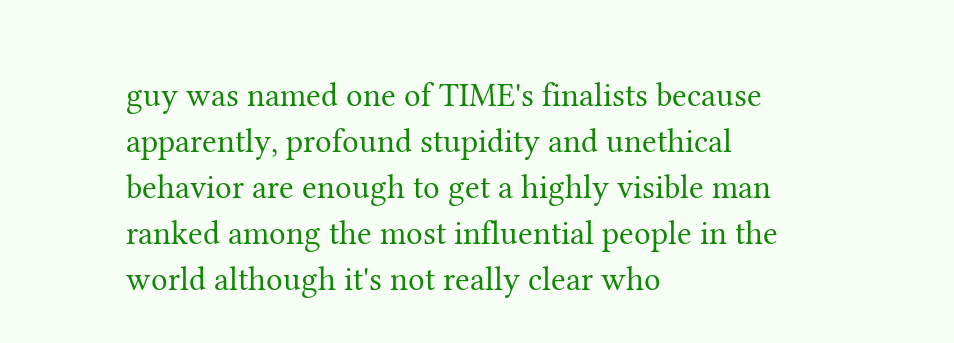guy was named one of TIME's finalists because apparently, profound stupidity and unethical behavior are enough to get a highly visible man ranked among the most influential people in the world although it's not really clear who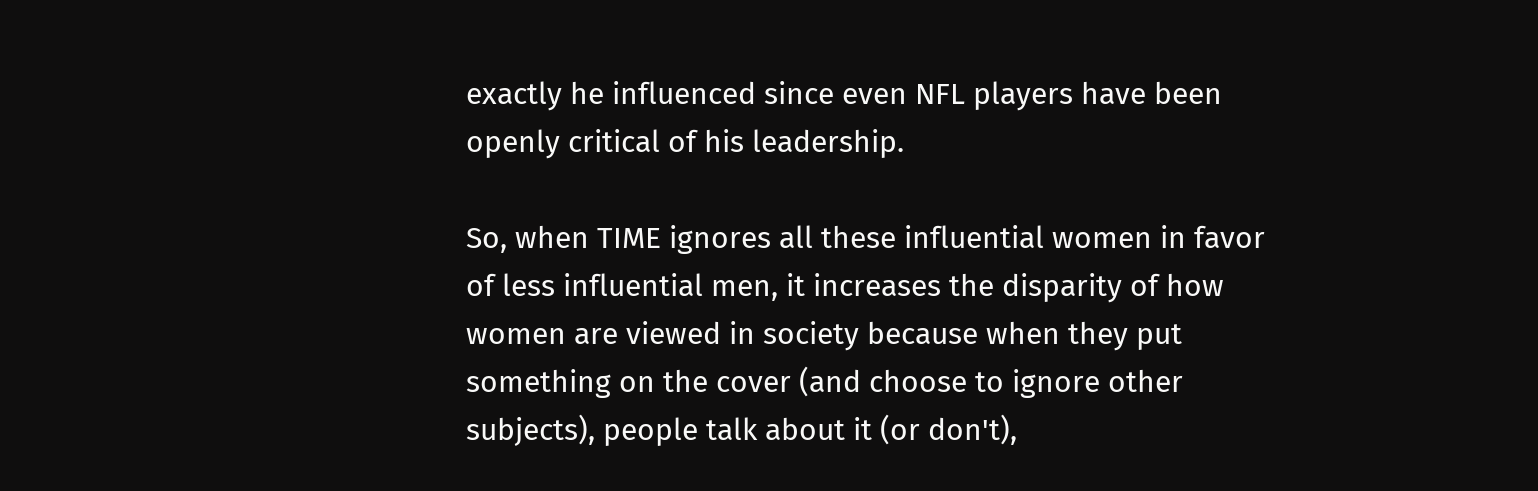exactly he influenced since even NFL players have been openly critical of his leadership.

So, when TIME ignores all these influential women in favor of less influential men, it increases the disparity of how women are viewed in society because when they put something on the cover (and choose to ignore other subjects), people talk about it (or don't),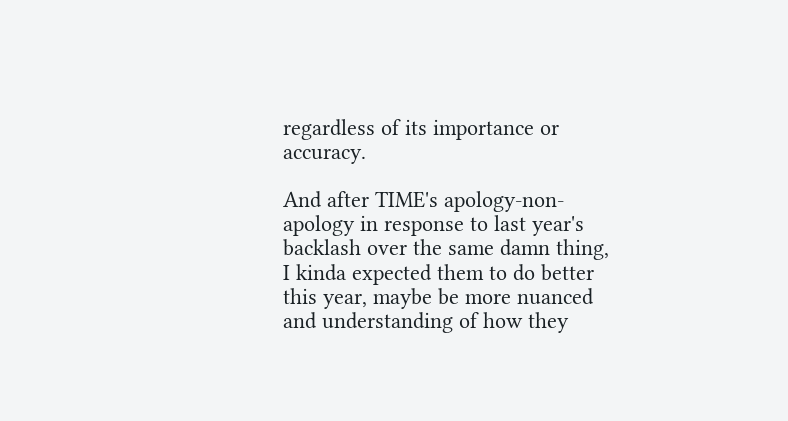regardless of its importance or accuracy.

And after TIME's apology-non-apology in response to last year's backlash over the same damn thing, I kinda expected them to do better this year, maybe be more nuanced and understanding of how they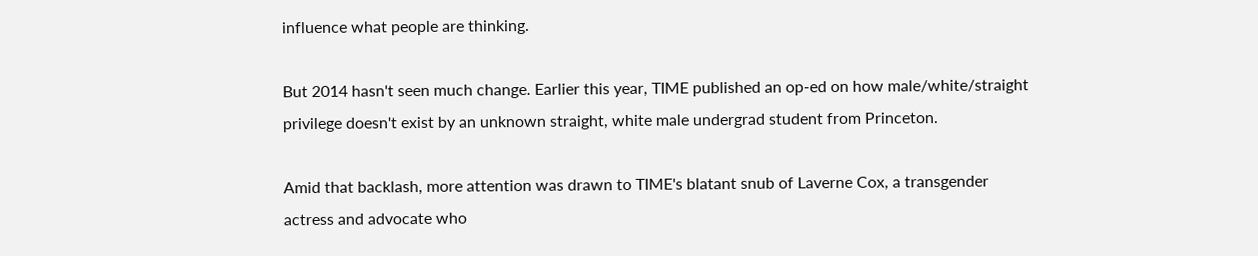influence what people are thinking.

But 2014 hasn't seen much change. Earlier this year, TIME published an op-ed on how male/white/straight privilege doesn't exist by an unknown straight, white male undergrad student from Princeton.

Amid that backlash, more attention was drawn to TIME's blatant snub of Laverne Cox, a transgender actress and advocate who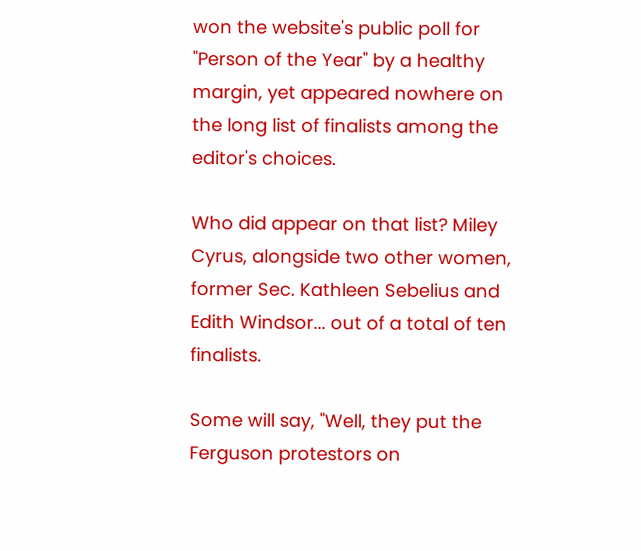won the website's public poll for "Person of the Year" by a healthy margin, yet appeared nowhere on the long list of finalists among the editor's choices.

Who did appear on that list? Miley Cyrus, alongside two other women, former Sec. Kathleen Sebelius and Edith Windsor... out of a total of ten finalists.

Some will say, "Well, they put the Ferguson protestors on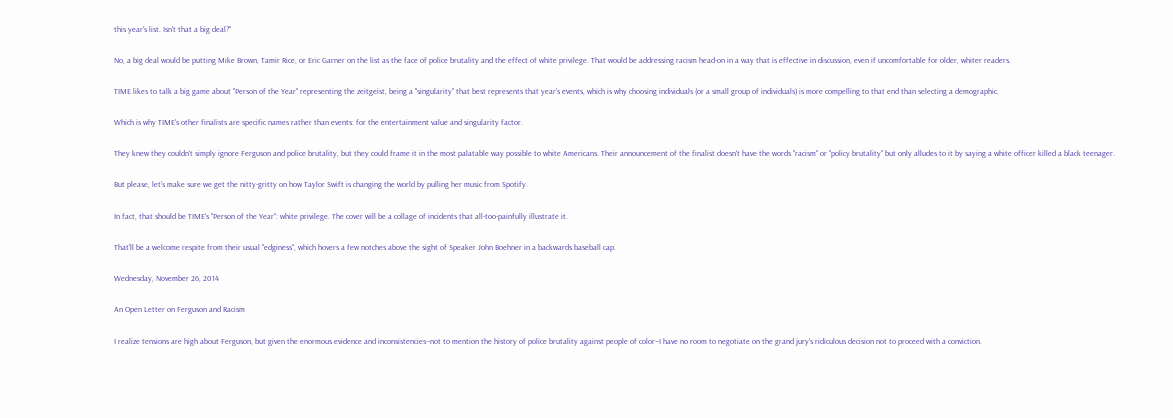this year's list. Isn't that a big deal?"

No, a big deal would be putting Mike Brown, Tamir Rice, or Eric Garner on the list as the face of police brutality and the effect of white privilege. That would be addressing racism head-on in a way that is effective in discussion, even if uncomfortable for older, whiter readers.

TIME likes to talk a big game about "Person of the Year" representing the zeitgeist, being a "singularity" that best represents that year's events, which is why choosing individuals (or a small group of individuals) is more compelling to that end than selecting a demographic.

Which is why TIME's other finalists are specific names rather than events: for the entertainment value and singularity factor.

They knew they couldn't simply ignore Ferguson and police brutality, but they could frame it in the most palatable way possible to white Americans. Their announcement of the finalist doesn't have the words "racism" or "policy brutality" but only alludes to it by saying a white officer killed a black teenager.

But please, let's make sure we get the nitty-gritty on how Taylor Swift is changing the world by pulling her music from Spotify.

In fact, that should be TIME's "Person of the Year": white privilege. The cover will be a collage of incidents that all-too-painfully illustrate it.

That'll be a welcome respite from their usual "edginess", which hovers a few notches above the sight of Speaker John Boehner in a backwards baseball cap.

Wednesday, November 26, 2014

An Open Letter on Ferguson and Racism

I realize tensions are high about Ferguson, but given the enormous evidence and inconsistencies--not to mention the history of police brutality against people of color--I have no room to negotiate on the grand jury's ridiculous decision not to proceed with a conviction.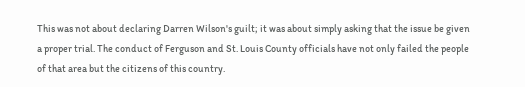This was not about declaring Darren Wilson's guilt; it was about simply asking that the issue be given a proper trial. The conduct of Ferguson and St. Louis County officials have not only failed the people of that area but the citizens of this country.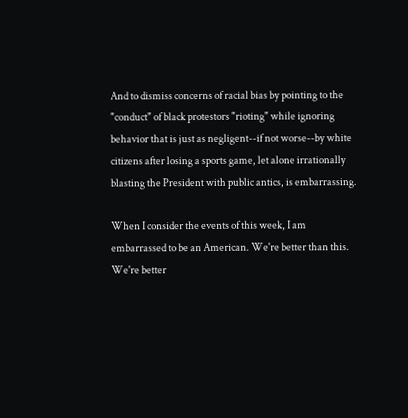And to dismiss concerns of racial bias by pointing to the "conduct" of black protestors "rioting" while ignoring behavior that is just as negligent--if not worse--by white citizens after losing a sports game, let alone irrationally blasting the President with public antics, is embarrassing.

When I consider the events of this week, I am embarrassed to be an American. We're better than this. We're better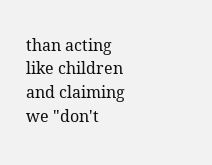than acting like children and claiming we "don't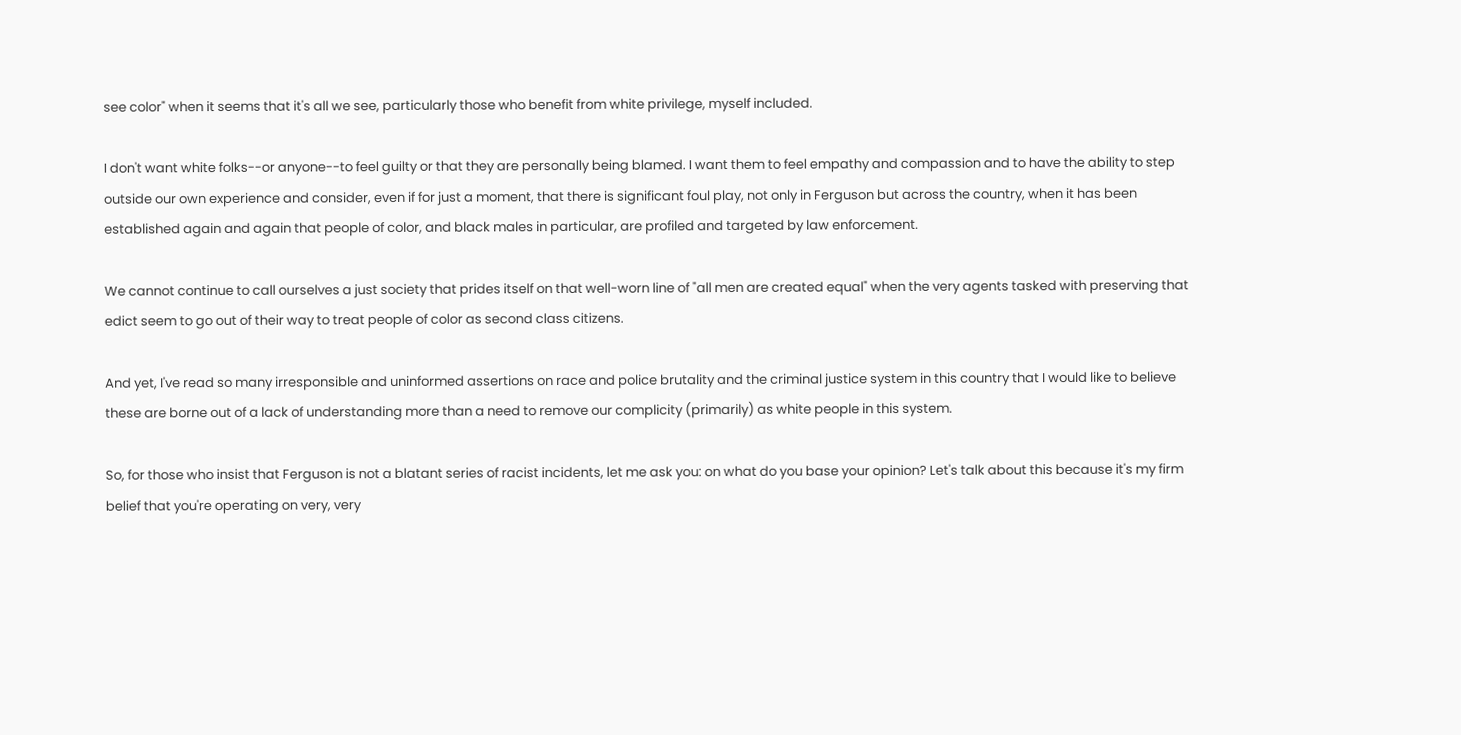see color" when it seems that it's all we see, particularly those who benefit from white privilege, myself included.

I don't want white folks--or anyone--to feel guilty or that they are personally being blamed. I want them to feel empathy and compassion and to have the ability to step outside our own experience and consider, even if for just a moment, that there is significant foul play, not only in Ferguson but across the country, when it has been established again and again that people of color, and black males in particular, are profiled and targeted by law enforcement.

We cannot continue to call ourselves a just society that prides itself on that well-worn line of "all men are created equal" when the very agents tasked with preserving that edict seem to go out of their way to treat people of color as second class citizens.

And yet, I've read so many irresponsible and uninformed assertions on race and police brutality and the criminal justice system in this country that I would like to believe these are borne out of a lack of understanding more than a need to remove our complicity (primarily) as white people in this system.

So, for those who insist that Ferguson is not a blatant series of racist incidents, let me ask you: on what do you base your opinion? Let's talk about this because it's my firm belief that you're operating on very, very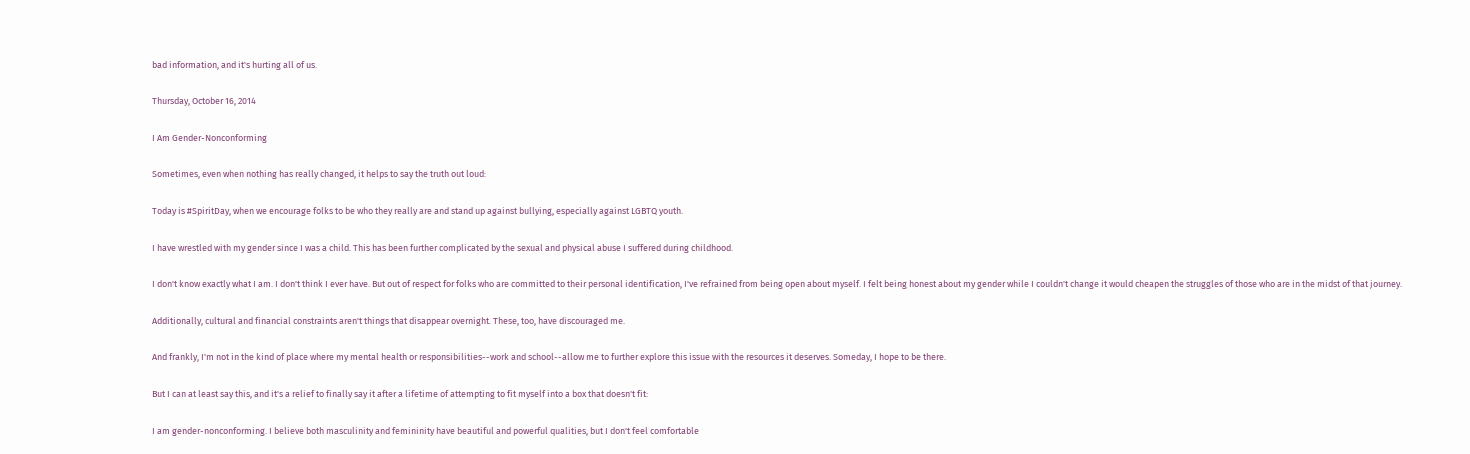bad information, and it's hurting all of us.

Thursday, October 16, 2014

I Am Gender-Nonconforming

Sometimes, even when nothing has really changed, it helps to say the truth out loud:

Today is #SpiritDay, when we encourage folks to be who they really are and stand up against bullying, especially against LGBTQ youth.

I have wrestled with my gender since I was a child. This has been further complicated by the sexual and physical abuse I suffered during childhood.

I don't know exactly what I am. I don't think I ever have. But out of respect for folks who are committed to their personal identification, I've refrained from being open about myself. I felt being honest about my gender while I couldn't change it would cheapen the struggles of those who are in the midst of that journey.

Additionally, cultural and financial constraints aren't things that disappear overnight. These, too, have discouraged me.

And frankly, I'm not in the kind of place where my mental health or responsibilities--work and school--allow me to further explore this issue with the resources it deserves. Someday, I hope to be there.

But I can at least say this, and it's a relief to finally say it after a lifetime of attempting to fit myself into a box that doesn't fit:

I am gender-nonconforming. I believe both masculinity and femininity have beautiful and powerful qualities, but I don't feel comfortable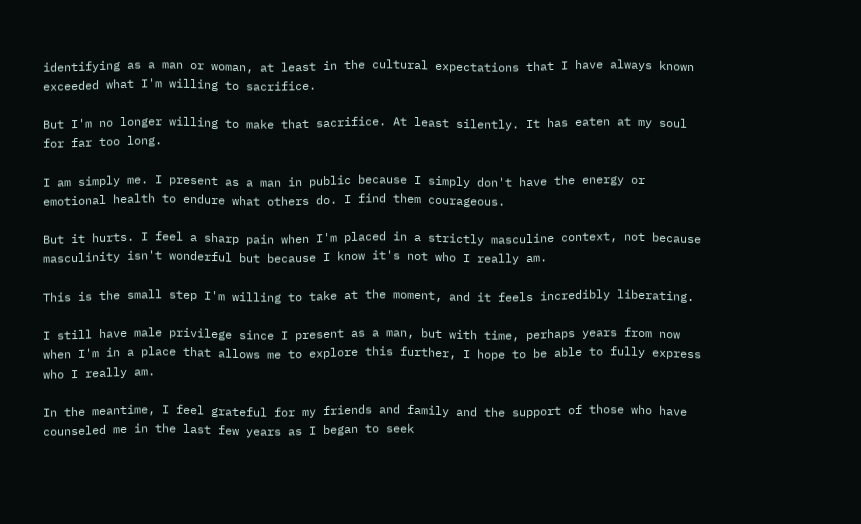identifying as a man or woman, at least in the cultural expectations that I have always known exceeded what I'm willing to sacrifice.

But I'm no longer willing to make that sacrifice. At least silently. It has eaten at my soul for far too long.

I am simply me. I present as a man in public because I simply don't have the energy or emotional health to endure what others do. I find them courageous.

But it hurts. I feel a sharp pain when I'm placed in a strictly masculine context, not because masculinity isn't wonderful but because I know it's not who I really am.

This is the small step I'm willing to take at the moment, and it feels incredibly liberating.

I still have male privilege since I present as a man, but with time, perhaps years from now when I'm in a place that allows me to explore this further, I hope to be able to fully express who I really am.

In the meantime, I feel grateful for my friends and family and the support of those who have counseled me in the last few years as I began to seek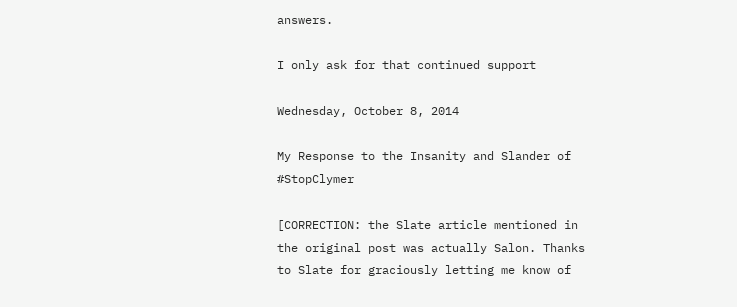answers.

I only ask for that continued support

Wednesday, October 8, 2014

My Response to the Insanity and Slander of #StopClymer

[CORRECTION: the Slate article mentioned in the original post was actually Salon. Thanks to Slate for graciously letting me know of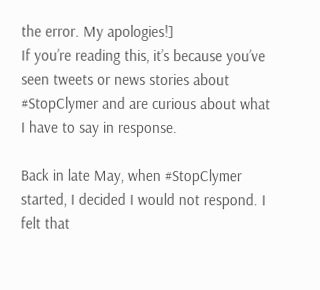the error. My apologies!]
If you’re reading this, it’s because you’ve seen tweets or news stories about #StopClymer and are curious about what I have to say in response.

Back in late May, when #StopClymer started, I decided I would not respond. I felt that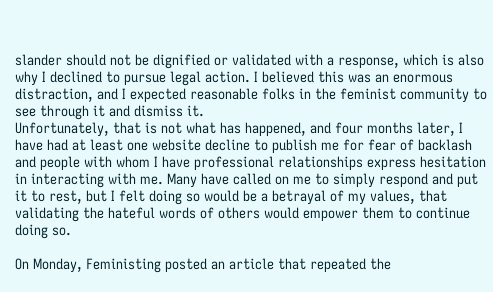slander should not be dignified or validated with a response, which is also  why I declined to pursue legal action. I believed this was an enormous distraction, and I expected reasonable folks in the feminist community to see through it and dismiss it.
Unfortunately, that is not what has happened, and four months later, I have had at least one website decline to publish me for fear of backlash and people with whom I have professional relationships express hesitation in interacting with me. Many have called on me to simply respond and put it to rest, but I felt doing so would be a betrayal of my values, that validating the hateful words of others would empower them to continue doing so.

On Monday, Feministing posted an article that repeated the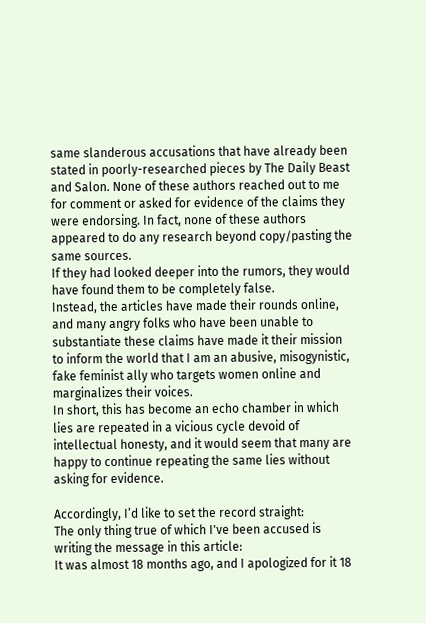same slanderous accusations that have already been stated in poorly-researched pieces by The Daily Beast and Salon. None of these authors reached out to me for comment or asked for evidence of the claims they were endorsing. In fact, none of these authors appeared to do any research beyond copy/pasting the same sources.
If they had looked deeper into the rumors, they would have found them to be completely false.
Instead, the articles have made their rounds online, and many angry folks who have been unable to substantiate these claims have made it their mission to inform the world that I am an abusive, misogynistic, fake feminist ally who targets women online and marginalizes their voices.
In short, this has become an echo chamber in which lies are repeated in a vicious cycle devoid of intellectual honesty, and it would seem that many are happy to continue repeating the same lies without asking for evidence.

Accordingly, I’d like to set the record straight:
The only thing true of which I've been accused is writing the message in this article:
It was almost 18 months ago, and I apologized for it 18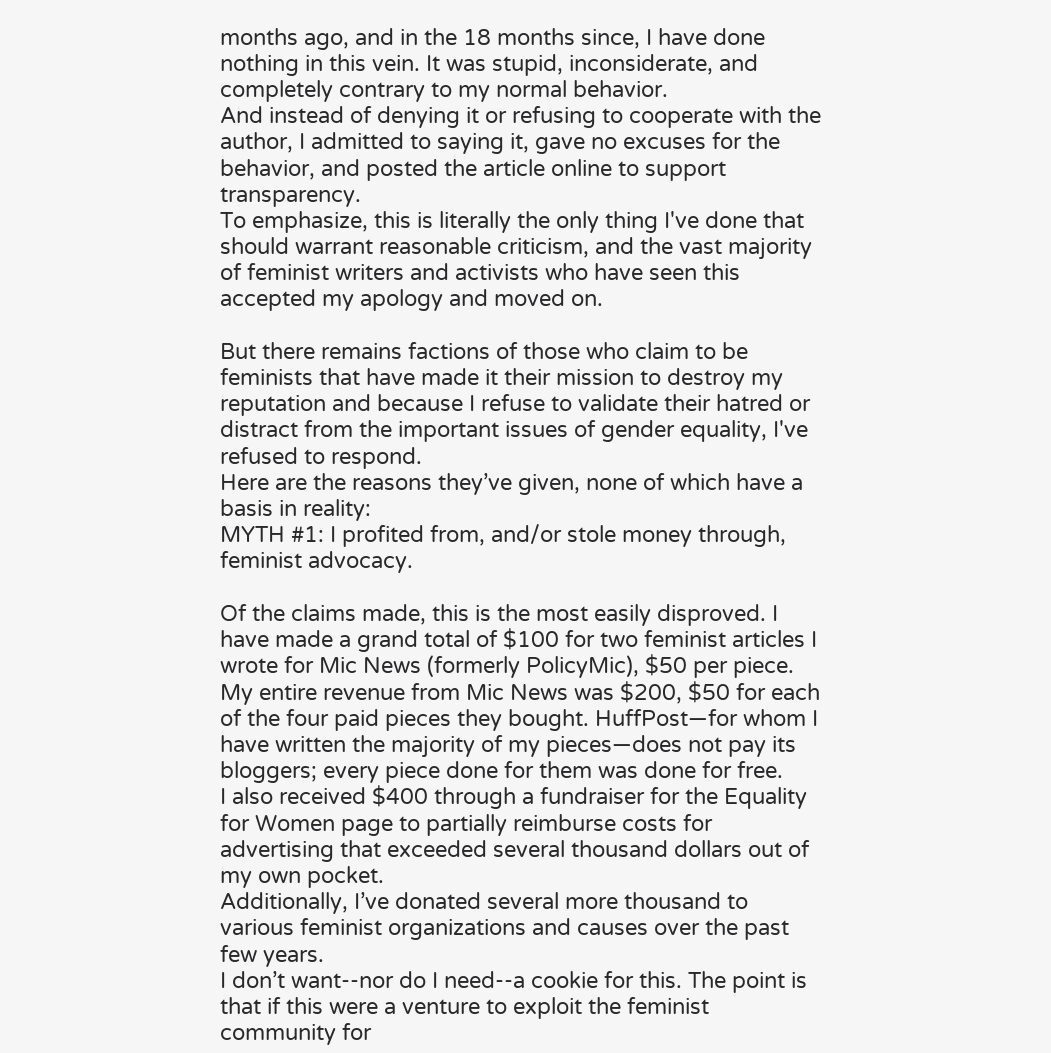months ago, and in the 18 months since, I have done nothing in this vein. It was stupid, inconsiderate, and completely contrary to my normal behavior.
And instead of denying it or refusing to cooperate with the author, I admitted to saying it, gave no excuses for the behavior, and posted the article online to support transparency.
To emphasize, this is literally the only thing I've done that should warrant reasonable criticism, and the vast majority of feminist writers and activists who have seen this accepted my apology and moved on.

But there remains factions of those who claim to be feminists that have made it their mission to destroy my reputation and because I refuse to validate their hatred or distract from the important issues of gender equality, I've refused to respond.
Here are the reasons they’ve given, none of which have a basis in reality:
MYTH #1: I profited from, and/or stole money through, feminist advocacy.

Of the claims made, this is the most easily disproved. I have made a grand total of $100 for two feminist articles I wrote for Mic News (formerly PolicyMic), $50 per piece. My entire revenue from Mic News was $200, $50 for each of the four paid pieces they bought. HuffPost—for whom I have written the majority of my pieces—does not pay its bloggers; every piece done for them was done for free.
I also received $400 through a fundraiser for the Equality for Women page to partially reimburse costs for advertising that exceeded several thousand dollars out of my own pocket.
Additionally, I’ve donated several more thousand to various feminist organizations and causes over the past few years.
I don’t want--nor do I need--a cookie for this. The point is that if this were a venture to exploit the feminist community for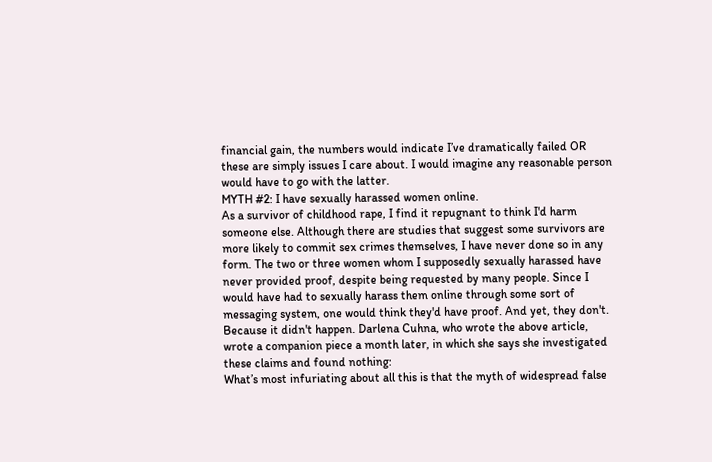financial gain, the numbers would indicate I’ve dramatically failed OR these are simply issues I care about. I would imagine any reasonable person would have to go with the latter.
MYTH #2: I have sexually harassed women online.
As a survivor of childhood rape, I find it repugnant to think I'd harm someone else. Although there are studies that suggest some survivors are more likely to commit sex crimes themselves, I have never done so in any form. The two or three women whom I supposedly sexually harassed have never provided proof, despite being requested by many people. Since I would have had to sexually harass them online through some sort of messaging system, one would think they'd have proof. And yet, they don't. Because it didn't happen. Darlena Cuhna, who wrote the above article, wrote a companion piece a month later, in which she says she investigated these claims and found nothing:
What’s most infuriating about all this is that the myth of widespread false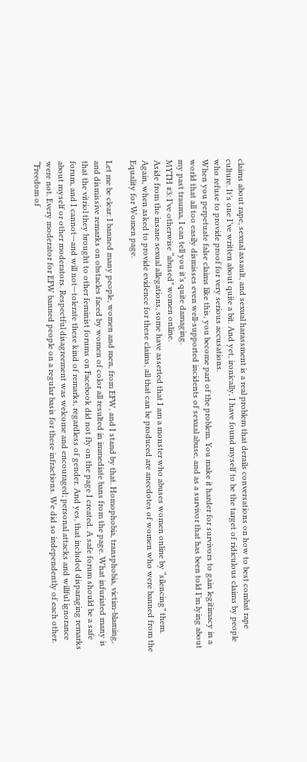claims about rape, sexual assault, and sexual harassment is a real problem that derails conversations on how to best combat rape culture. It’s one I’ve written about quite a bit. And yet, ironically, I have found myself to be the target of ridiculous claims by people who refuse to provide proof for very serious accusations.
When you perpetuate false claims like this, you become part of the problem. You make it harder for survivors to gain legitimacy in a world that all too easily dismisses even well-supported incidents of sexual abuse, and as a survivor that has been told I’m lying about my past trauma, I can tell you it’s quite damaging.
MYTH #3: I’ve otherwise “abused” women online.
Aside from the insane sexual allegations, some have asserted that I am a monster who abuses women online by “silencing” them. Again, when asked to provide evidence for these claims, all that can be produced are anecdotes of women who were banned from the Equality for Women page.

Let me be clear: I banned many people, women and men, from EFW, and I stand by that. Homophobia, transphobia, victim-blaming, and dismissive remarks on obstacles faced by women of color all resulted in immediate bans from the page. What infuriated many is that the vitriol they brought to other feminist forums on Facebook did not fly on the page I created. A safe forum should be a safe forum, and I cannot—and will not—tolerate these kind of remarks, regardless of gender. And yes, that included disparaging remarks about myself or other moderators. Respectful disagreement was welcome and encouraged; personal attacks and willful ignorance were not. Every moderator for EFW banned people on a regular basis for these infractions. We did so independently of each other.
“Freedom of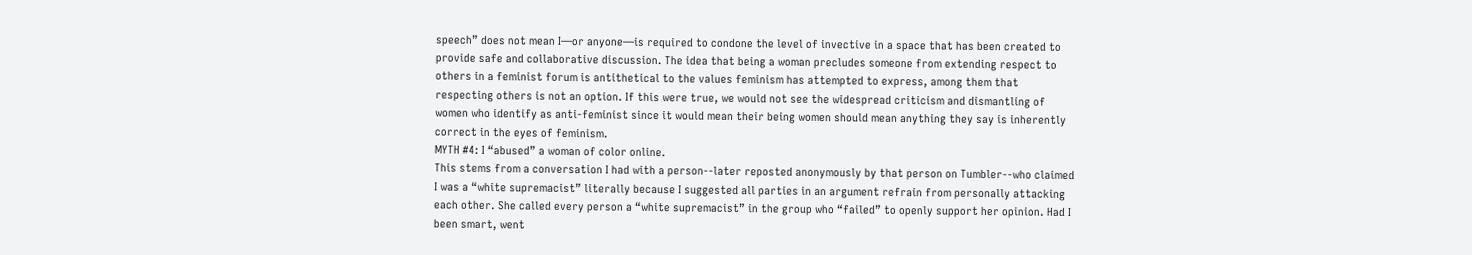speech” does not mean I—or anyone—is required to condone the level of invective in a space that has been created to provide safe and collaborative discussion. The idea that being a woman precludes someone from extending respect to others in a feminist forum is antithetical to the values feminism has attempted to express, among them that respecting others is not an option. If this were true, we would not see the widespread criticism and dismantling of women who identify as anti-feminist since it would mean their being women should mean anything they say is inherently correct in the eyes of feminism.
MYTH #4: I “abused” a woman of color online.
This stems from a conversation I had with a person--later reposted anonymously by that person on Tumbler--who claimed I was a “white supremacist” literally because I suggested all parties in an argument refrain from personally attacking each other. She called every person a “white supremacist” in the group who “failed” to openly support her opinion. Had I been smart, went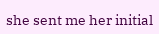she sent me her initial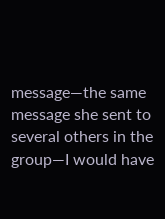message—the same message she sent to several others in the group—I would have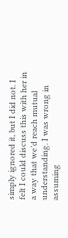simply ignored it, but I did not. I felt I could discuss this with her in a way that we’d reach mutual understanding. I was wrong in assuming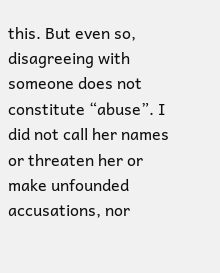this. But even so, disagreeing with someone does not constitute “abuse”. I did not call her names or threaten her or make unfounded accusations, nor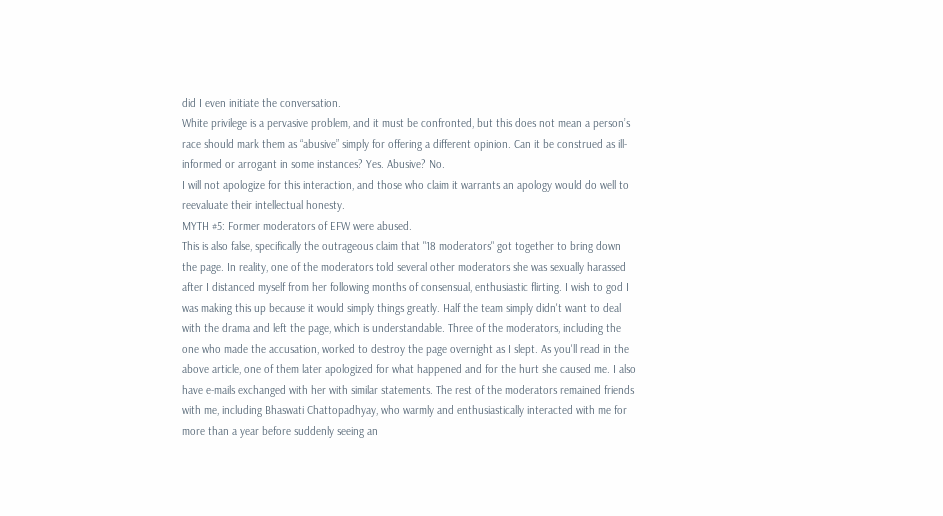did I even initiate the conversation.
White privilege is a pervasive problem, and it must be confronted, but this does not mean a person’s race should mark them as “abusive” simply for offering a different opinion. Can it be construed as ill-informed or arrogant in some instances? Yes. Abusive? No.
I will not apologize for this interaction, and those who claim it warrants an apology would do well to reevaluate their intellectual honesty.
MYTH #5: Former moderators of EFW were abused.
This is also false, specifically the outrageous claim that "18 moderators" got together to bring down the page. In reality, one of the moderators told several other moderators she was sexually harassed after I distanced myself from her following months of consensual, enthusiastic flirting. I wish to god I was making this up because it would simply things greatly. Half the team simply didn't want to deal with the drama and left the page, which is understandable. Three of the moderators, including the one who made the accusation, worked to destroy the page overnight as I slept. As you'll read in the above article, one of them later apologized for what happened and for the hurt she caused me. I also have e-mails exchanged with her with similar statements. The rest of the moderators remained friends with me, including Bhaswati Chattopadhyay, who warmly and enthusiastically interacted with me for more than a year before suddenly seeing an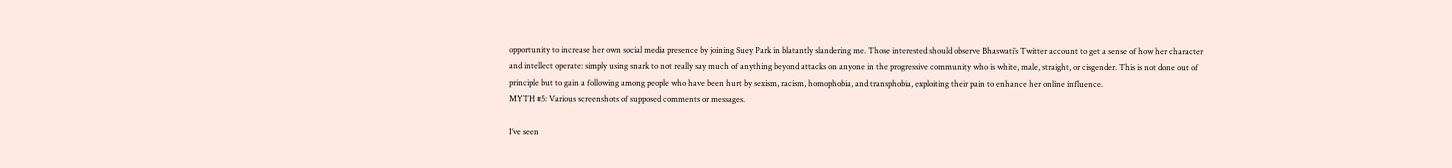opportunity to increase her own social media presence by joining Suey Park in blatantly slandering me. Those interested should observe Bhaswati’s Twitter account to get a sense of how her character and intellect operate: simply using snark to not really say much of anything beyond attacks on anyone in the progressive community who is white, male, straight, or cisgender. This is not done out of principle but to gain a following among people who have been hurt by sexism, racism, homophobia, and transphobia, exploiting their pain to enhance her online influence.
MYTH #5: Various screenshots of supposed comments or messages.

I’ve seen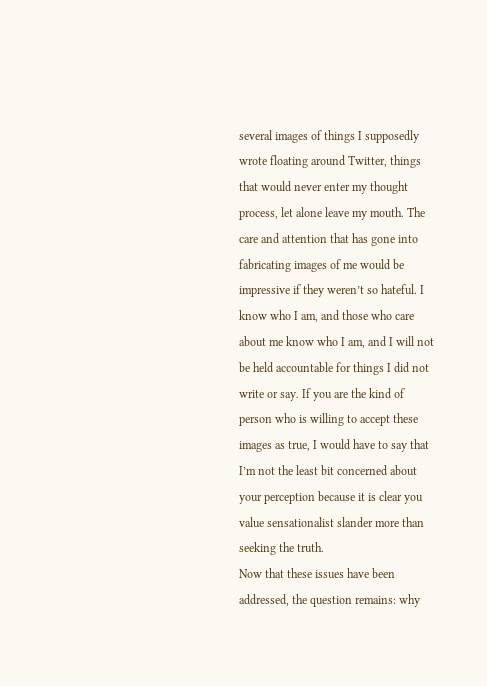several images of things I supposedly wrote floating around Twitter, things that would never enter my thought process, let alone leave my mouth. The care and attention that has gone into fabricating images of me would be impressive if they weren’t so hateful. I know who I am, and those who care about me know who I am, and I will not be held accountable for things I did not write or say. If you are the kind of person who is willing to accept these images as true, I would have to say that I’m not the least bit concerned about your perception because it is clear you value sensationalist slander more than seeking the truth.
Now that these issues have been addressed, the question remains: why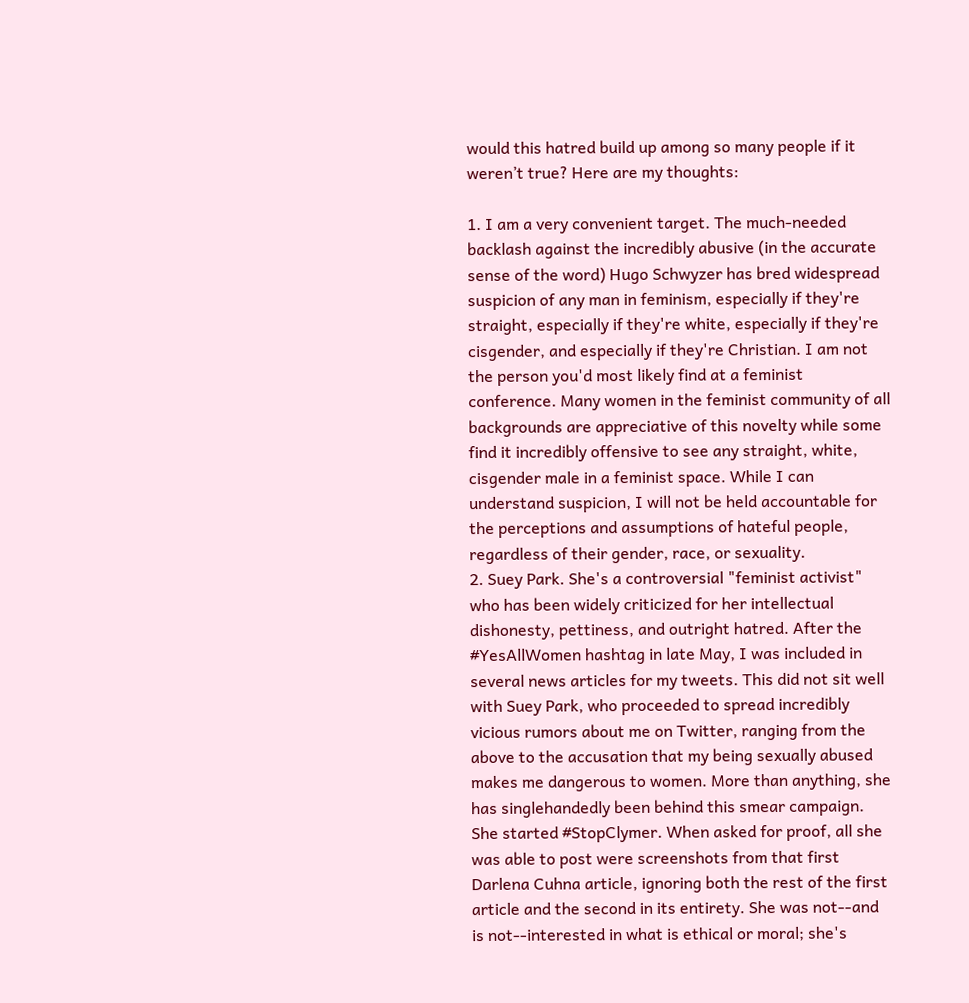would this hatred build up among so many people if it weren’t true? Here are my thoughts:

1. I am a very convenient target. The much-needed backlash against the incredibly abusive (in the accurate sense of the word) Hugo Schwyzer has bred widespread suspicion of any man in feminism, especially if they're straight, especially if they're white, especially if they're cisgender, and especially if they're Christian. I am not the person you'd most likely find at a feminist conference. Many women in the feminist community of all backgrounds are appreciative of this novelty while some find it incredibly offensive to see any straight, white, cisgender male in a feminist space. While I can understand suspicion, I will not be held accountable for the perceptions and assumptions of hateful people, regardless of their gender, race, or sexuality.
2. Suey Park. She's a controversial "feminist activist" who has been widely criticized for her intellectual dishonesty, pettiness, and outright hatred. After the #YesAllWomen hashtag in late May, I was included in several news articles for my tweets. This did not sit well with Suey Park, who proceeded to spread incredibly vicious rumors about me on Twitter, ranging from the above to the accusation that my being sexually abused makes me dangerous to women. More than anything, she has singlehandedly been behind this smear campaign. She started #StopClymer. When asked for proof, all she was able to post were screenshots from that first Darlena Cuhna article, ignoring both the rest of the first article and the second in its entirety. She was not--and is not--interested in what is ethical or moral; she's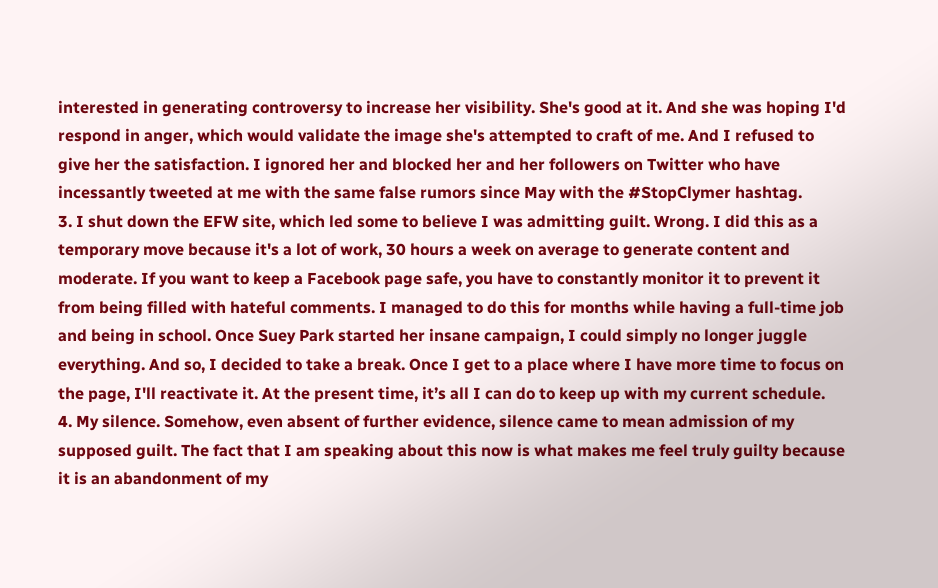interested in generating controversy to increase her visibility. She's good at it. And she was hoping I'd respond in anger, which would validate the image she's attempted to craft of me. And I refused to give her the satisfaction. I ignored her and blocked her and her followers on Twitter who have incessantly tweeted at me with the same false rumors since May with the #StopClymer hashtag.
3. I shut down the EFW site, which led some to believe I was admitting guilt. Wrong. I did this as a temporary move because it's a lot of work, 30 hours a week on average to generate content and moderate. If you want to keep a Facebook page safe, you have to constantly monitor it to prevent it from being filled with hateful comments. I managed to do this for months while having a full-time job and being in school. Once Suey Park started her insane campaign, I could simply no longer juggle everything. And so, I decided to take a break. Once I get to a place where I have more time to focus on the page, I'll reactivate it. At the present time, it’s all I can do to keep up with my current schedule.
4. My silence. Somehow, even absent of further evidence, silence came to mean admission of my supposed guilt. The fact that I am speaking about this now is what makes me feel truly guilty because it is an abandonment of my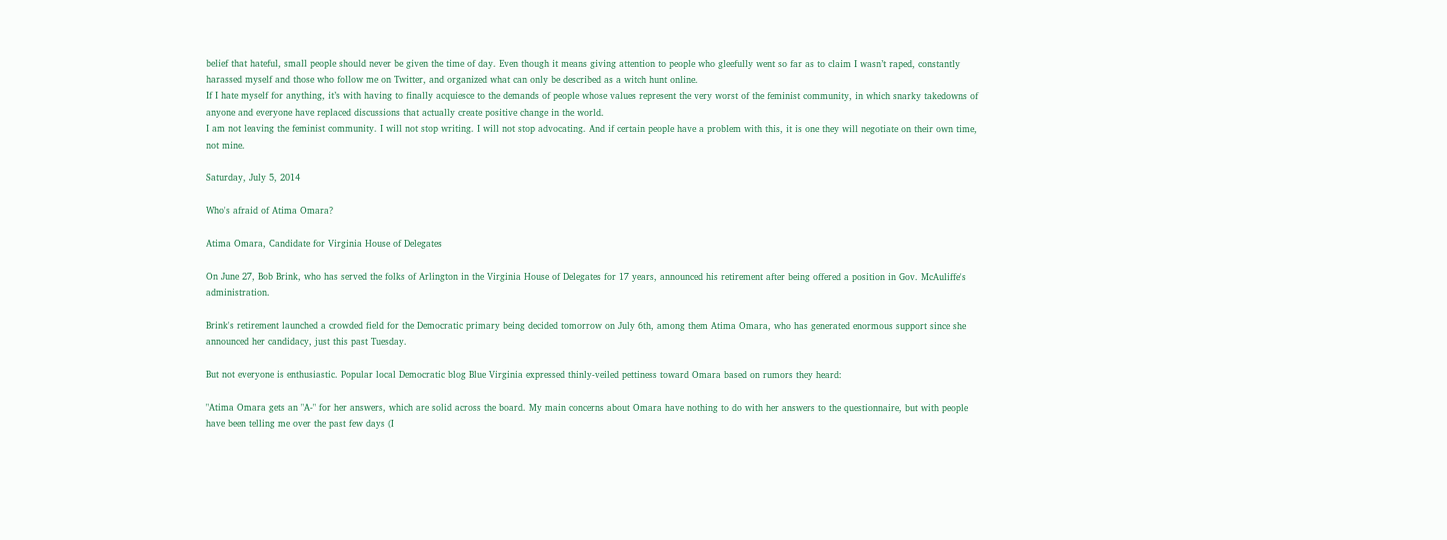belief that hateful, small people should never be given the time of day. Even though it means giving attention to people who gleefully went so far as to claim I wasn’t raped, constantly harassed myself and those who follow me on Twitter, and organized what can only be described as a witch hunt online.
If I hate myself for anything, it’s with having to finally acquiesce to the demands of people whose values represent the very worst of the feminist community, in which snarky takedowns of anyone and everyone have replaced discussions that actually create positive change in the world.
I am not leaving the feminist community. I will not stop writing. I will not stop advocating. And if certain people have a problem with this, it is one they will negotiate on their own time, not mine.

Saturday, July 5, 2014

Who's afraid of Atima Omara?

Atima Omara, Candidate for Virginia House of Delegates

On June 27, Bob Brink, who has served the folks of Arlington in the Virginia House of Delegates for 17 years, announced his retirement after being offered a position in Gov. McAuliffe's administration.

Brink's retirement launched a crowded field for the Democratic primary being decided tomorrow on July 6th, among them Atima Omara, who has generated enormous support since she announced her candidacy, just this past Tuesday.

But not everyone is enthusiastic. Popular local Democratic blog Blue Virginia expressed thinly-veiled pettiness toward Omara based on rumors they heard:

"Atima Omara gets an "A-" for her answers, which are solid across the board. My main concerns about Omara have nothing to do with her answers to the questionnaire, but with people have been telling me over the past few days (I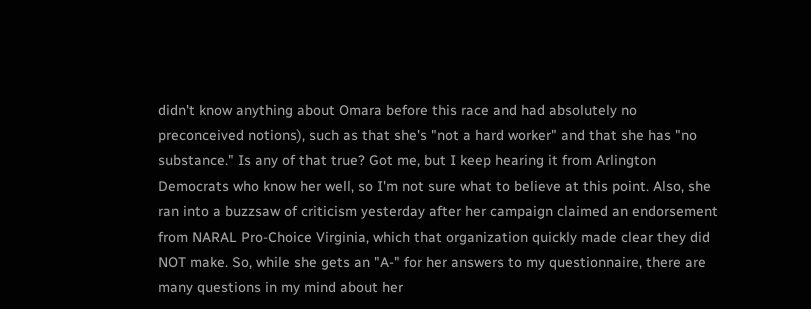didn't know anything about Omara before this race and had absolutely no preconceived notions), such as that she's "not a hard worker" and that she has "no substance." Is any of that true? Got me, but I keep hearing it from Arlington Democrats who know her well, so I'm not sure what to believe at this point. Also, she ran into a buzzsaw of criticism yesterday after her campaign claimed an endorsement from NARAL Pro-Choice Virginia, which that organization quickly made clear they did NOT make. So, while she gets an "A-" for her answers to my questionnaire, there are many questions in my mind about her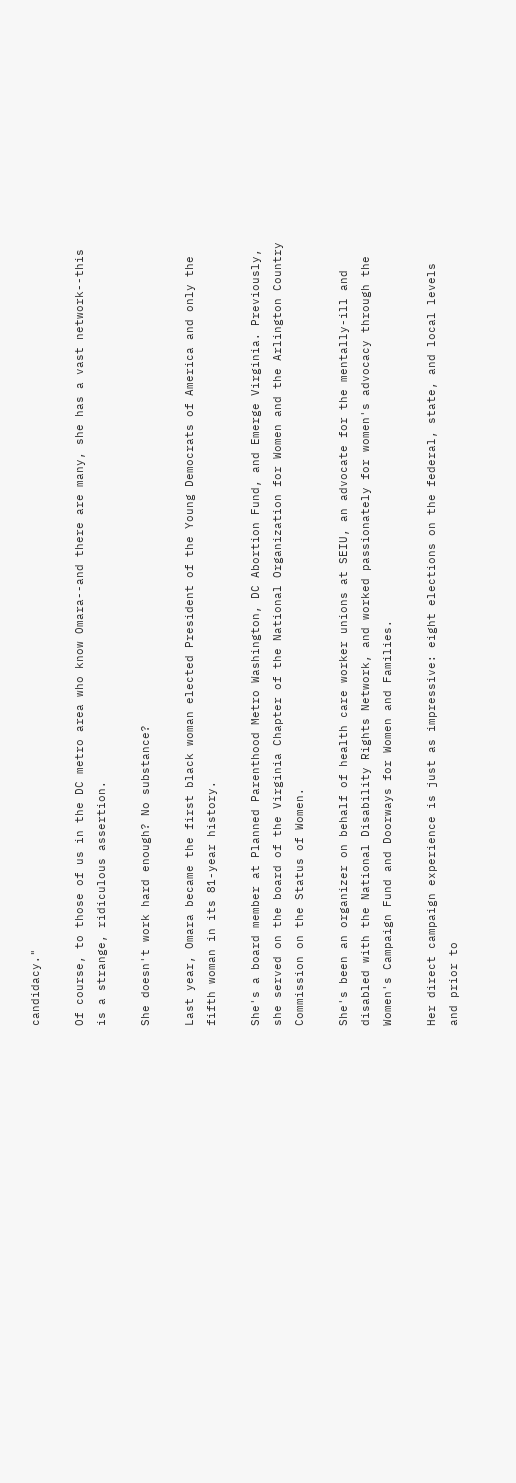candidacy."

Of course, to those of us in the DC metro area who know Omara--and there are many, she has a vast network--this is a strange, ridiculous assertion.

She doesn't work hard enough? No substance?

Last year, Omara became the first black woman elected President of the Young Democrats of America and only the fifth woman in its 81-year history.

She's a board member at Planned Parenthood Metro Washington, DC Abortion Fund, and Emerge Virginia. Previously, she served on the board of the Virginia Chapter of the National Organization for Women and the Arlington Country Commission on the Status of Women.

She's been an organizer on behalf of health care worker unions at SEIU, an advocate for the mentally-ill and disabled with the National Disability Rights Network, and worked passionately for women's advocacy through the Women's Campaign Fund and Doorways for Women and Families.

Her direct campaign experience is just as impressive: eight elections on the federal, state, and local levels and prior to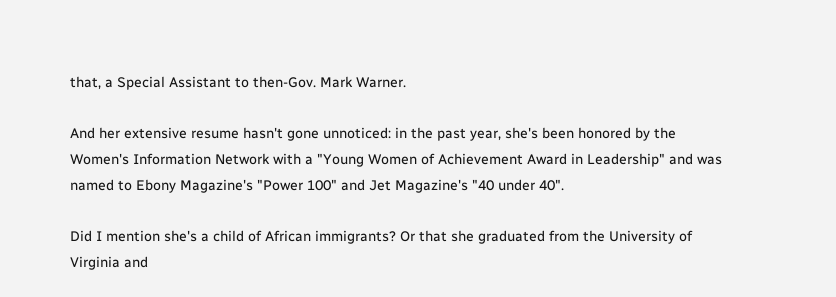that, a Special Assistant to then-Gov. Mark Warner.

And her extensive resume hasn't gone unnoticed: in the past year, she's been honored by the Women's Information Network with a "Young Women of Achievement Award in Leadership" and was named to Ebony Magazine's "Power 100" and Jet Magazine's "40 under 40".

Did I mention she's a child of African immigrants? Or that she graduated from the University of Virginia and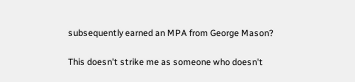subsequently earned an MPA from George Mason?

This doesn't strike me as someone who doesn't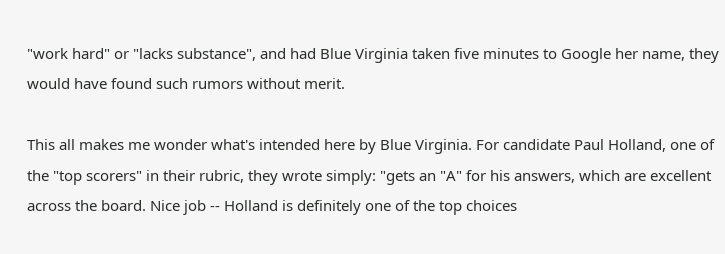"work hard" or "lacks substance", and had Blue Virginia taken five minutes to Google her name, they would have found such rumors without merit.

This all makes me wonder what's intended here by Blue Virginia. For candidate Paul Holland, one of the "top scorers" in their rubric, they wrote simply: "gets an "A" for his answers, which are excellent across the board. Nice job -- Holland is definitely one of the top choices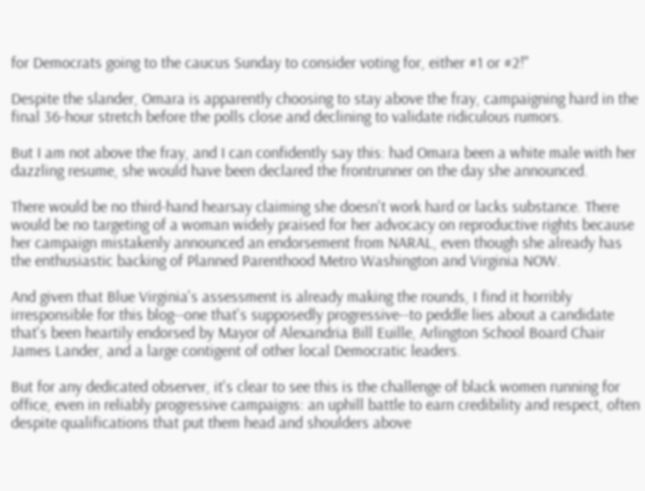for Democrats going to the caucus Sunday to consider voting for, either #1 or #2!"

Despite the slander, Omara is apparently choosing to stay above the fray, campaigning hard in the final 36-hour stretch before the polls close and declining to validate ridiculous rumors.

But I am not above the fray, and I can confidently say this: had Omara been a white male with her dazzling resume, she would have been declared the frontrunner on the day she announced.

There would be no third-hand hearsay claiming she doesn't work hard or lacks substance. There would be no targeting of a woman widely praised for her advocacy on reproductive rights because her campaign mistakenly announced an endorsement from NARAL, even though she already has the enthusiastic backing of Planned Parenthood Metro Washington and Virginia NOW.

And given that Blue Virginia's assessment is already making the rounds, I find it horribly irresponsible for this blog--one that's supposedly progressive--to peddle lies about a candidate that's been heartily endorsed by Mayor of Alexandria Bill Euille, Arlington School Board Chair James Lander, and a large contigent of other local Democratic leaders.

But for any dedicated observer, it's clear to see this is the challenge of black women running for office, even in reliably progressive campaigns: an uphill battle to earn credibility and respect, often despite qualifications that put them head and shoulders above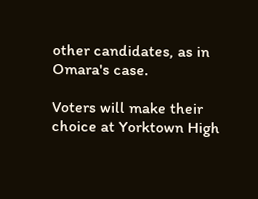other candidates, as in Omara's case.

Voters will make their choice at Yorktown High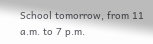School tomorrow, from 11 a.m. to 7 p.m.